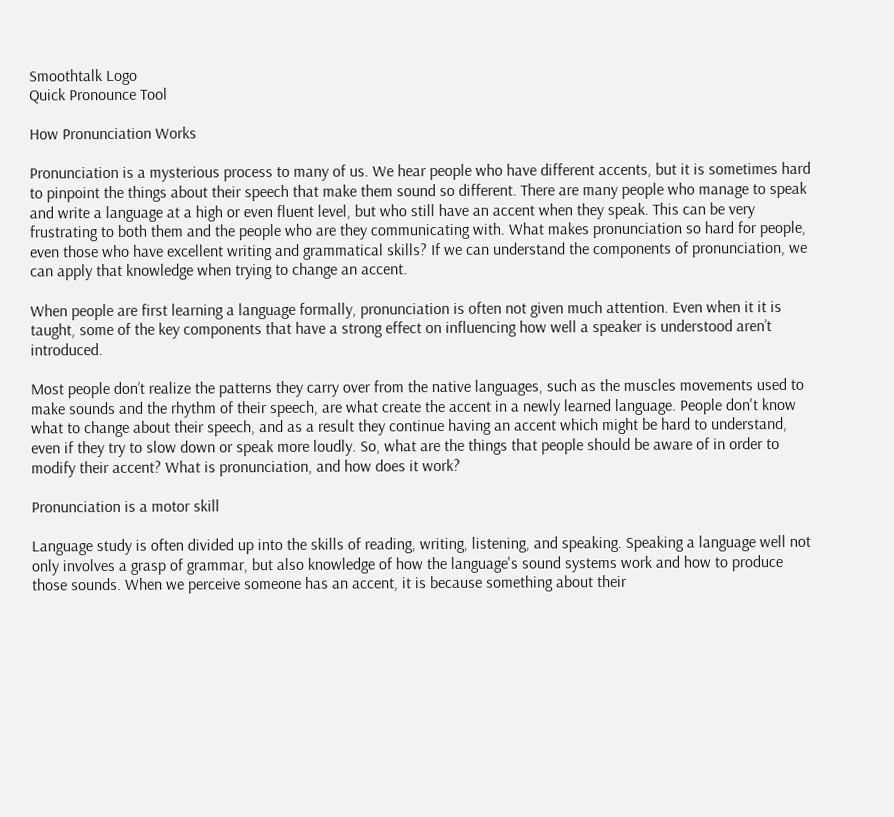Smoothtalk Logo
Quick Pronounce Tool

How Pronunciation Works

Pronunciation is a mysterious process to many of us. We hear people who have different accents, but it is sometimes hard to pinpoint the things about their speech that make them sound so different. There are many people who manage to speak and write a language at a high or even fluent level, but who still have an accent when they speak. This can be very frustrating to both them and the people who are they communicating with. What makes pronunciation so hard for people, even those who have excellent writing and grammatical skills? If we can understand the components of pronunciation, we can apply that knowledge when trying to change an accent.

When people are first learning a language formally, pronunciation is often not given much attention. Even when it it is taught, some of the key components that have a strong effect on influencing how well a speaker is understood aren’t introduced.

Most people don’t realize the patterns they carry over from the native languages, such as the muscles movements used to make sounds and the rhythm of their speech, are what create the accent in a newly learned language. People don't know what to change about their speech, and as a result they continue having an accent which might be hard to understand, even if they try to slow down or speak more loudly. So, what are the things that people should be aware of in order to modify their accent? What is pronunciation, and how does it work?

Pronunciation is a motor skill

Language study is often divided up into the skills of reading, writing, listening, and speaking. Speaking a language well not only involves a grasp of grammar, but also knowledge of how the language's sound systems work and how to produce those sounds. When we perceive someone has an accent, it is because something about their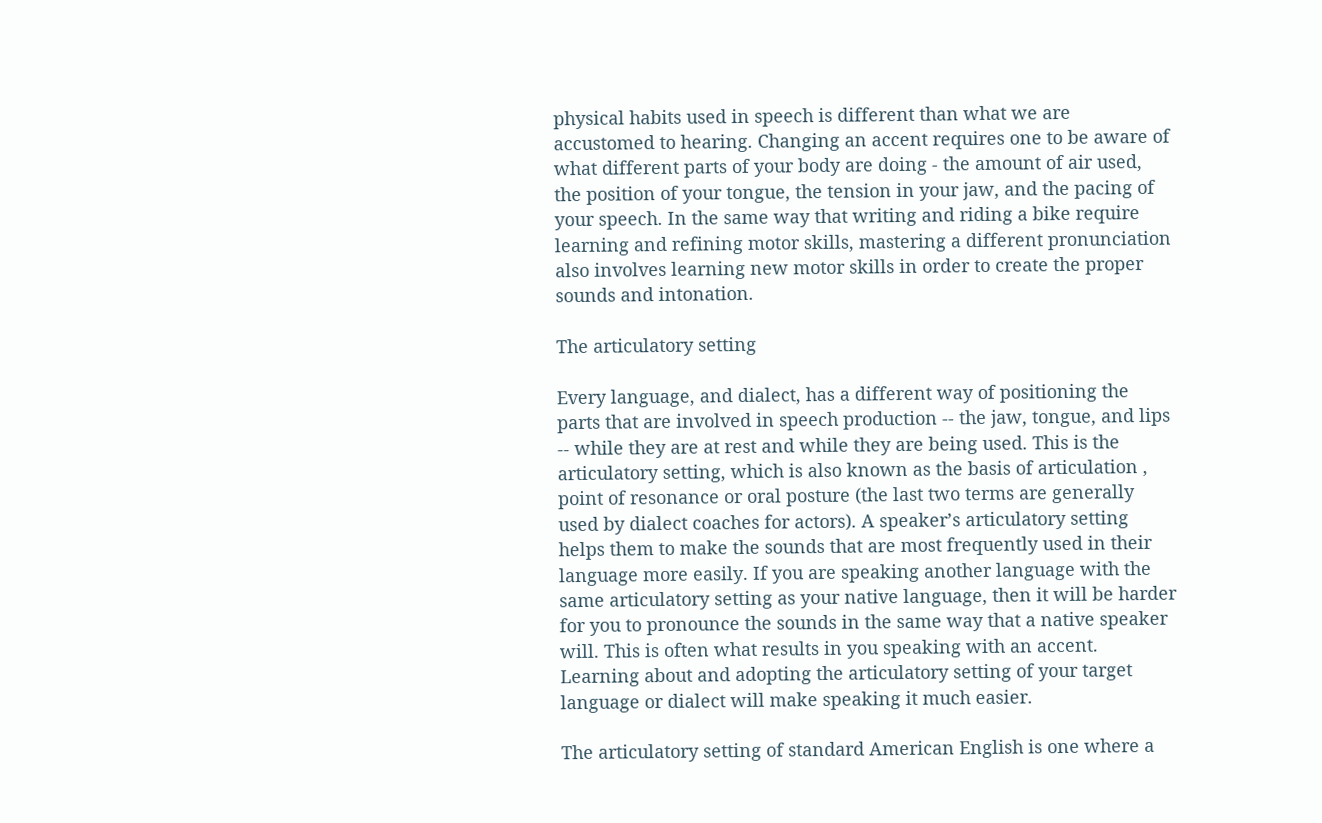physical habits used in speech is different than what we are accustomed to hearing. Changing an accent requires one to be aware of what different parts of your body are doing - the amount of air used, the position of your tongue, the tension in your jaw, and the pacing of your speech. In the same way that writing and riding a bike require learning and refining motor skills, mastering a different pronunciation also involves learning new motor skills in order to create the proper sounds and intonation.

The articulatory setting

Every language, and dialect, has a different way of positioning the parts that are involved in speech production -- the jaw, tongue, and lips -- while they are at rest and while they are being used. This is the articulatory setting, which is also known as the basis of articulation , point of resonance or oral posture (the last two terms are generally used by dialect coaches for actors). A speaker’s articulatory setting helps them to make the sounds that are most frequently used in their language more easily. If you are speaking another language with the same articulatory setting as your native language, then it will be harder for you to pronounce the sounds in the same way that a native speaker will. This is often what results in you speaking with an accent. Learning about and adopting the articulatory setting of your target language or dialect will make speaking it much easier.

The articulatory setting of standard American English is one where a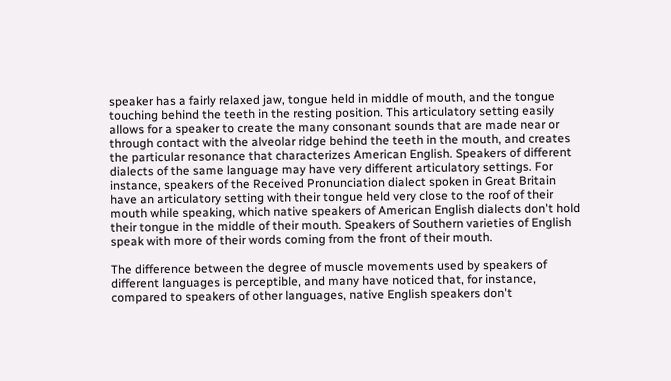speaker has a fairly relaxed jaw, tongue held in middle of mouth, and the tongue touching behind the teeth in the resting position. This articulatory setting easily allows for a speaker to create the many consonant sounds that are made near or through contact with the alveolar ridge behind the teeth in the mouth, and creates the particular resonance that characterizes American English. Speakers of different dialects of the same language may have very different articulatory settings. For instance, speakers of the Received Pronunciation dialect spoken in Great Britain have an articulatory setting with their tongue held very close to the roof of their mouth while speaking, which native speakers of American English dialects don't hold their tongue in the middle of their mouth. Speakers of Southern varieties of English speak with more of their words coming from the front of their mouth.

The difference between the degree of muscle movements used by speakers of different languages is perceptible, and many have noticed that, for instance, compared to speakers of other languages, native English speakers don't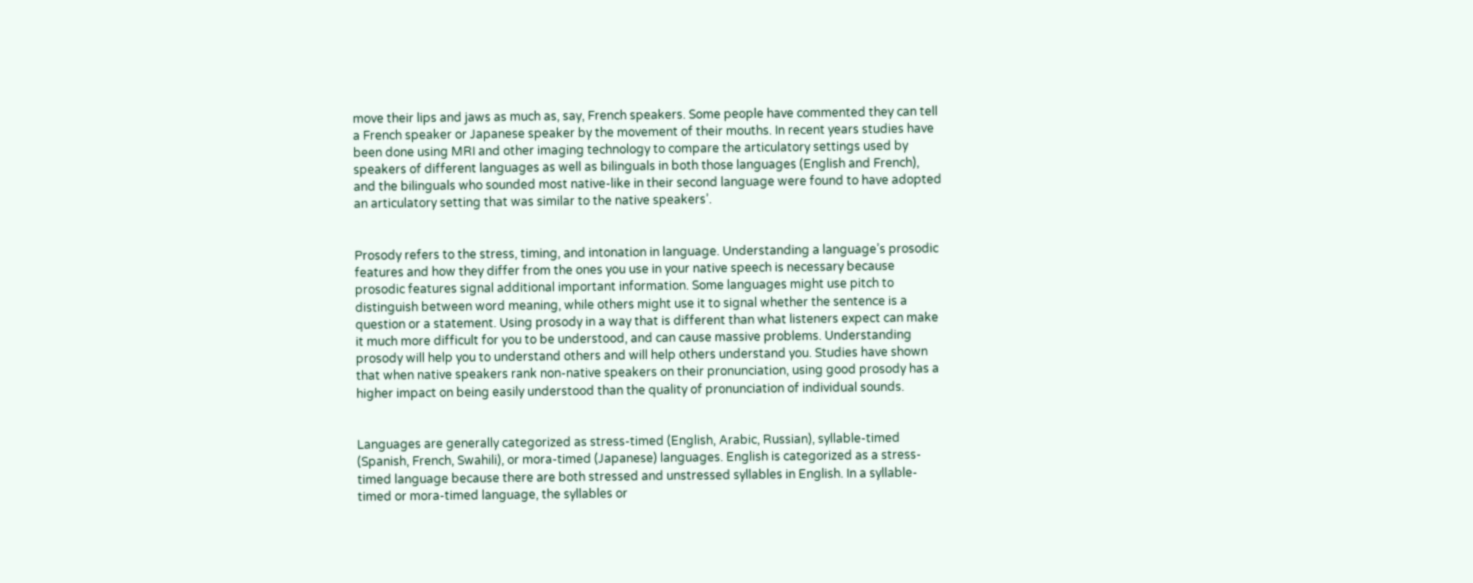move their lips and jaws as much as, say, French speakers. Some people have commented they can tell a French speaker or Japanese speaker by the movement of their mouths. In recent years studies have been done using MRI and other imaging technology to compare the articulatory settings used by speakers of different languages as well as bilinguals in both those languages (English and French), and the bilinguals who sounded most native-like in their second language were found to have adopted an articulatory setting that was similar to the native speakers’.


Prosody refers to the stress, timing, and intonation in language. Understanding a language’s prosodic features and how they differ from the ones you use in your native speech is necessary because prosodic features signal additional important information. Some languages might use pitch to distinguish between word meaning, while others might use it to signal whether the sentence is a question or a statement. Using prosody in a way that is different than what listeners expect can make it much more difficult for you to be understood, and can cause massive problems. Understanding prosody will help you to understand others and will help others understand you. Studies have shown that when native speakers rank non-native speakers on their pronunciation, using good prosody has a higher impact on being easily understood than the quality of pronunciation of individual sounds.


Languages are generally categorized as stress-timed (English, Arabic, Russian), syllable-timed (Spanish, French, Swahili), or mora-timed (Japanese) languages. English is categorized as a stress-timed language because there are both stressed and unstressed syllables in English. In a syllable-timed or mora-timed language, the syllables or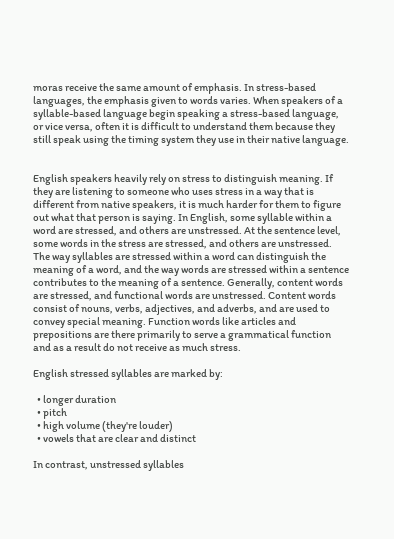moras receive the same amount of emphasis. In stress-based languages, the emphasis given to words varies. When speakers of a syllable-based language begin speaking a stress-based language, or vice versa, often it is difficult to understand them because they still speak using the timing system they use in their native language.


English speakers heavily rely on stress to distinguish meaning. If they are listening to someone who uses stress in a way that is different from native speakers, it is much harder for them to figure out what that person is saying. In English, some syllable within a word are stressed, and others are unstressed. At the sentence level, some words in the stress are stressed, and others are unstressed. The way syllables are stressed within a word can distinguish the meaning of a word, and the way words are stressed within a sentence contributes to the meaning of a sentence. Generally, content words are stressed, and functional words are unstressed. Content words consist of nouns, verbs, adjectives, and adverbs, and are used to convey special meaning. Function words like articles and prepositions are there primarily to serve a grammatical function and as a result do not receive as much stress.

English stressed syllables are marked by:

  • longer duration
  • pitch
  • high volume (they're louder)
  • vowels that are clear and distinct

In contrast, unstressed syllables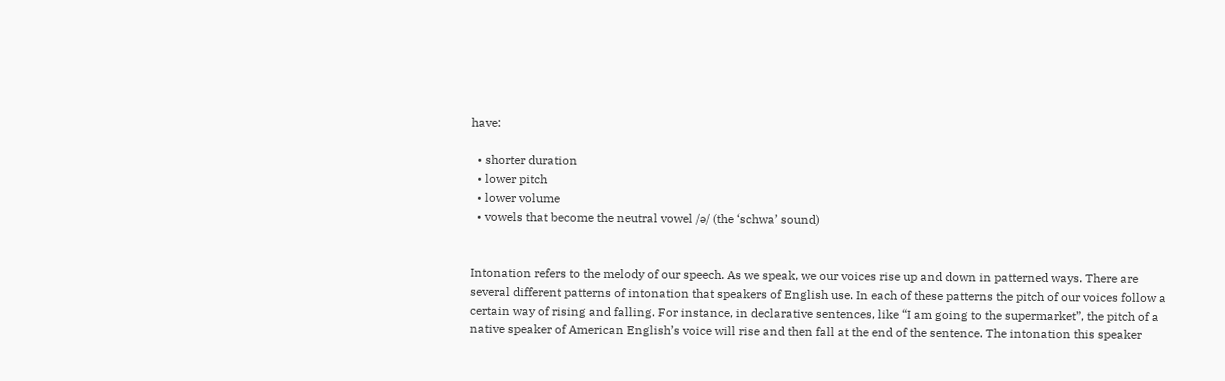have:

  • shorter duration
  • lower pitch
  • lower volume
  • vowels that become the neutral vowel /ə/ (the ‘schwa’ sound)


Intonation refers to the melody of our speech. As we speak, we our voices rise up and down in patterned ways. There are several different patterns of intonation that speakers of English use. In each of these patterns the pitch of our voices follow a certain way of rising and falling. For instance, in declarative sentences, like “I am going to the supermarket”, the pitch of a native speaker of American English’s voice will rise and then fall at the end of the sentence. The intonation this speaker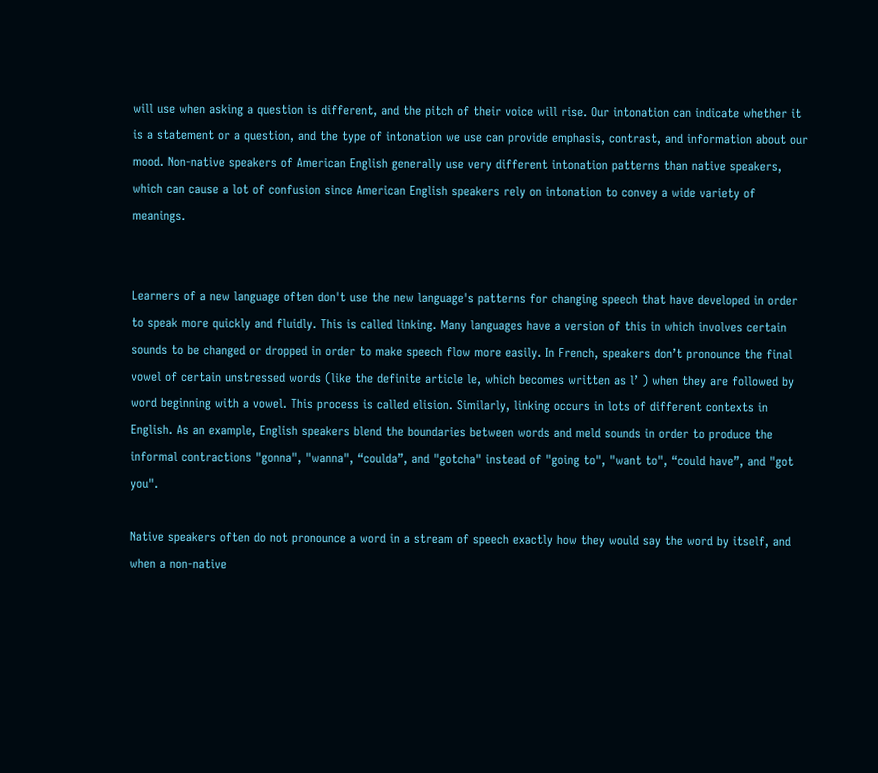will use when asking a question is different, and the pitch of their voice will rise. Our intonation can indicate whether it is a statement or a question, and the type of intonation we use can provide emphasis, contrast, and information about our mood. Non-native speakers of American English generally use very different intonation patterns than native speakers, which can cause a lot of confusion since American English speakers rely on intonation to convey a wide variety of meanings.


Learners of a new language often don't use the new language's patterns for changing speech that have developed in order to speak more quickly and fluidly. This is called linking. Many languages have a version of this in which involves certain sounds to be changed or dropped in order to make speech flow more easily. In French, speakers don’t pronounce the final vowel of certain unstressed words (like the definite article le, which becomes written as l’ ) when they are followed by word beginning with a vowel. This process is called elision. Similarly, linking occurs in lots of different contexts in English. As an example, English speakers blend the boundaries between words and meld sounds in order to produce the informal contractions "gonna", "wanna", “coulda”, and "gotcha" instead of "going to", "want to", “could have”, and "got you".

Native speakers often do not pronounce a word in a stream of speech exactly how they would say the word by itself, and when a non-native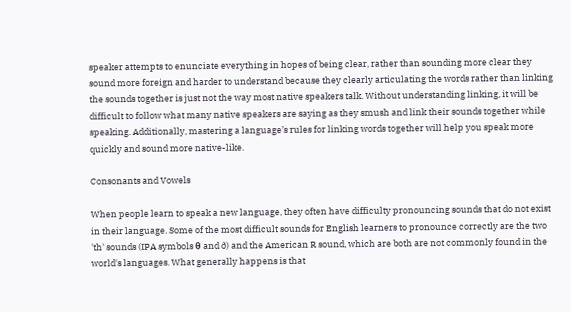speaker attempts to enunciate everything in hopes of being clear, rather than sounding more clear they sound more foreign and harder to understand because they clearly articulating the words rather than linking the sounds together is just not the way most native speakers talk. Without understanding linking, it will be difficult to follow what many native speakers are saying as they smush and link their sounds together while speaking. Additionally, mastering a language’s rules for linking words together will help you speak more quickly and sound more native-like.

Consonants and Vowels

When people learn to speak a new language, they often have difficulty pronouncing sounds that do not exist in their language. Some of the most difficult sounds for English learners to pronounce correctly are the two 'th' sounds (IPA symbols θ and ð) and the American R sound, which are both are not commonly found in the world's languages. What generally happens is that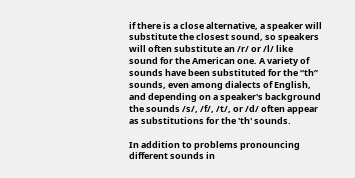if there is a close alternative, a speaker will substitute the closest sound, so speakers will often substitute an /r/ or /l/ like sound for the American one. A variety of sounds have been substituted for the “th” sounds, even among dialects of English, and depending on a speaker's background the sounds /s/, /f/, /t/, or /d/ often appear as substitutions for the 'th' sounds.

In addition to problems pronouncing different sounds in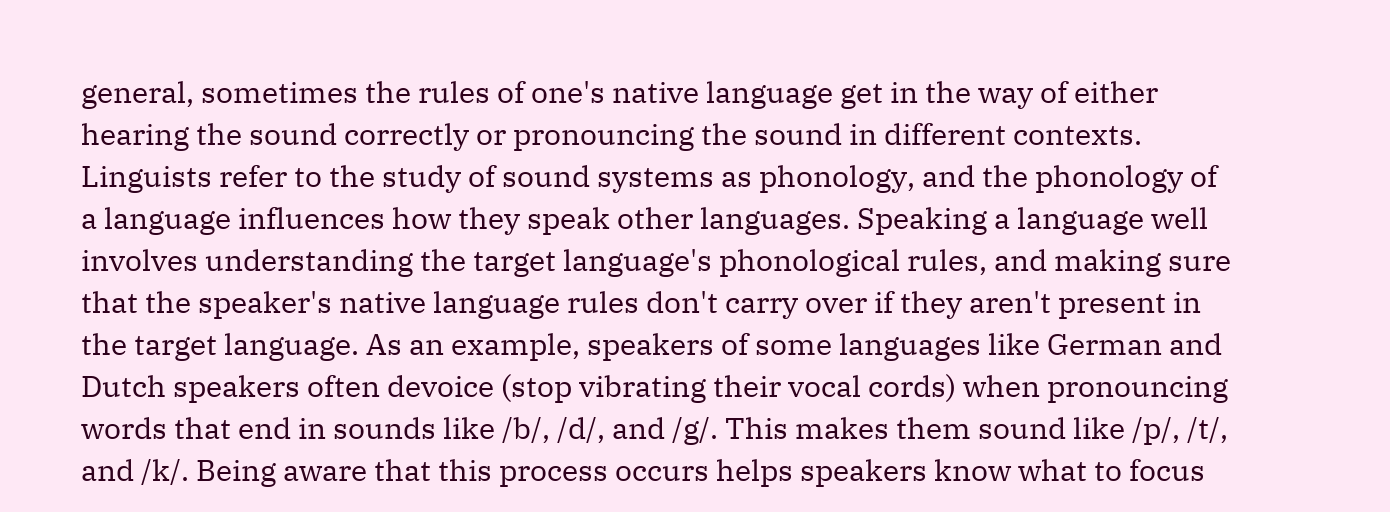general, sometimes the rules of one's native language get in the way of either hearing the sound correctly or pronouncing the sound in different contexts. Linguists refer to the study of sound systems as phonology, and the phonology of a language influences how they speak other languages. Speaking a language well involves understanding the target language's phonological rules, and making sure that the speaker's native language rules don't carry over if they aren't present in the target language. As an example, speakers of some languages like German and Dutch speakers often devoice (stop vibrating their vocal cords) when pronouncing words that end in sounds like /b/, /d/, and /g/. This makes them sound like /p/, /t/, and /k/. Being aware that this process occurs helps speakers know what to focus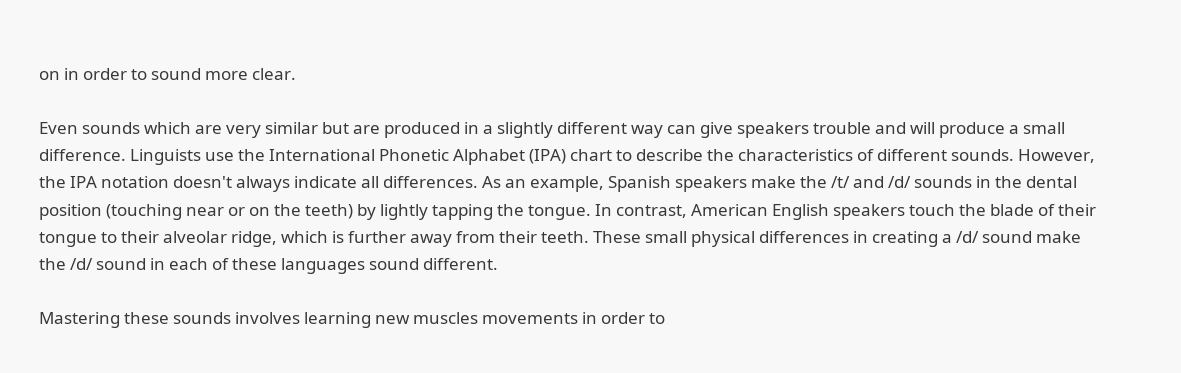on in order to sound more clear.

Even sounds which are very similar but are produced in a slightly different way can give speakers trouble and will produce a small difference. Linguists use the International Phonetic Alphabet (IPA) chart to describe the characteristics of different sounds. However, the IPA notation doesn't always indicate all differences. As an example, Spanish speakers make the /t/ and /d/ sounds in the dental position (touching near or on the teeth) by lightly tapping the tongue. In contrast, American English speakers touch the blade of their tongue to their alveolar ridge, which is further away from their teeth. These small physical differences in creating a /d/ sound make the /d/ sound in each of these languages sound different.

Mastering these sounds involves learning new muscles movements in order to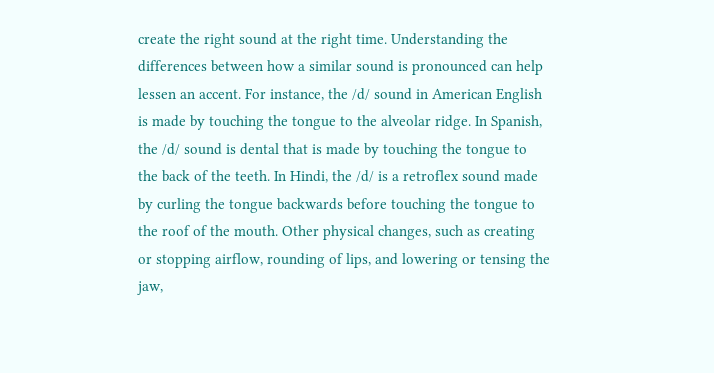create the right sound at the right time. Understanding the differences between how a similar sound is pronounced can help lessen an accent. For instance, the /d/ sound in American English is made by touching the tongue to the alveolar ridge. In Spanish, the /d/ sound is dental that is made by touching the tongue to the back of the teeth. In Hindi, the /d/ is a retroflex sound made by curling the tongue backwards before touching the tongue to the roof of the mouth. Other physical changes, such as creating or stopping airflow, rounding of lips, and lowering or tensing the jaw,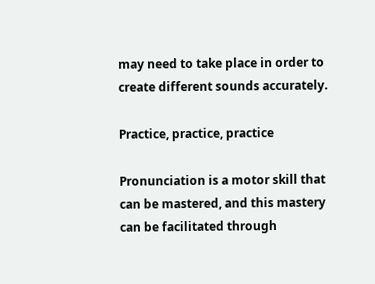may need to take place in order to create different sounds accurately.

Practice, practice, practice

Pronunciation is a motor skill that can be mastered, and this mastery can be facilitated through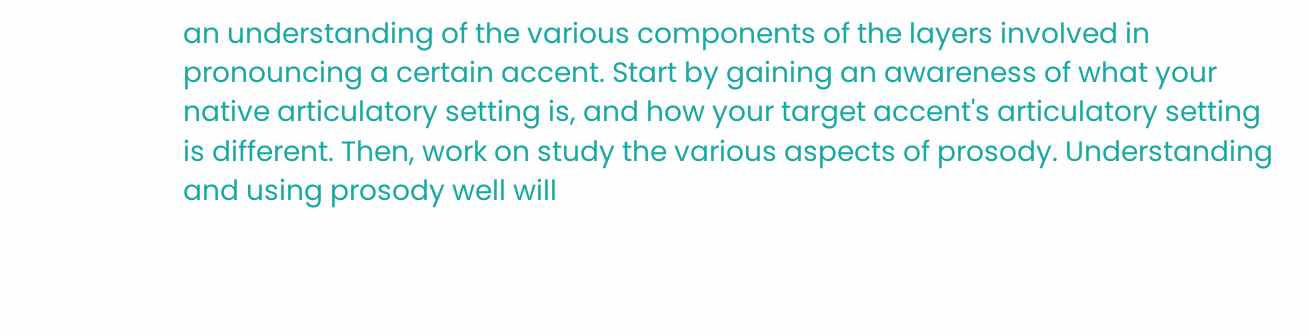an understanding of the various components of the layers involved in pronouncing a certain accent. Start by gaining an awareness of what your native articulatory setting is, and how your target accent's articulatory setting is different. Then, work on study the various aspects of prosody. Understanding and using prosody well will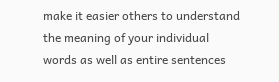make it easier others to understand the meaning of your individual words as well as entire sentences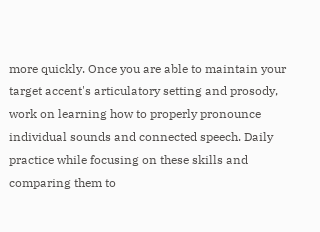more quickly. Once you are able to maintain your target accent's articulatory setting and prosody, work on learning how to properly pronounce individual sounds and connected speech. Daily practice while focusing on these skills and comparing them to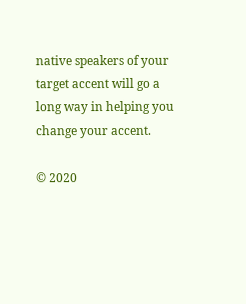native speakers of your target accent will go a long way in helping you change your accent.

© 2020